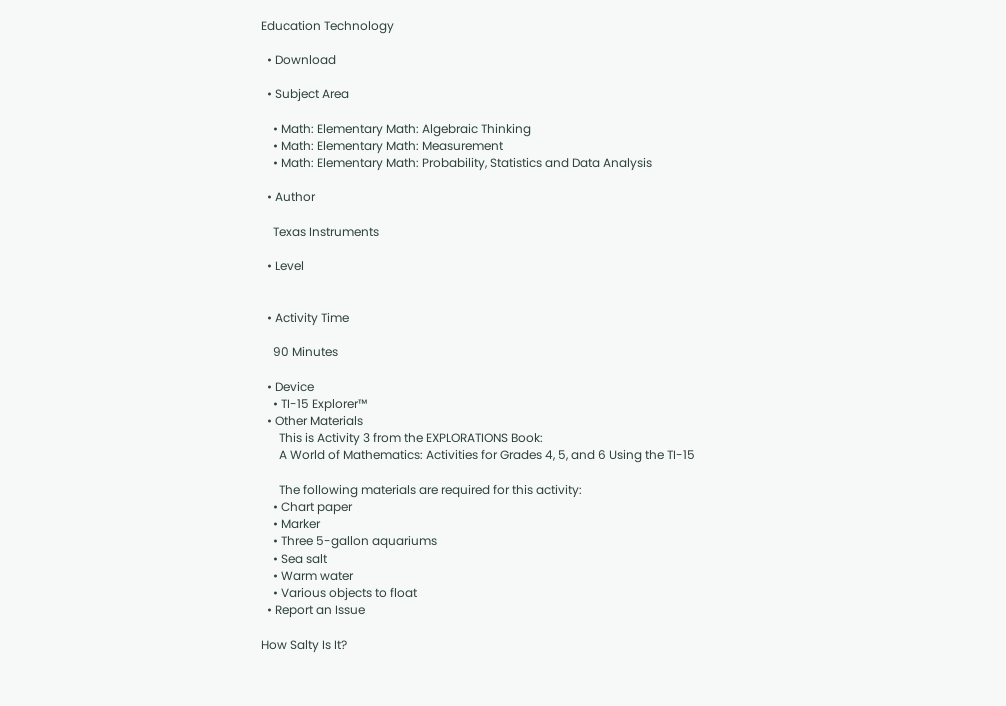Education Technology

  • Download

  • Subject Area

    • Math: Elementary Math: Algebraic Thinking
    • Math: Elementary Math: Measurement
    • Math: Elementary Math: Probability, Statistics and Data Analysis

  • Author

    Texas Instruments

  • Level


  • Activity Time

    90 Minutes

  • Device
    • TI-15 Explorer™
  • Other Materials
      This is Activity 3 from the EXPLORATIONS Book:
      A World of Mathematics: Activities for Grades 4, 5, and 6 Using the TI-15

      The following materials are required for this activity:
    • Chart paper
    • Marker
    • Three 5-gallon aquariums
    • Sea salt
    • Warm water
    • Various objects to float
  • Report an Issue

How Salty Is It?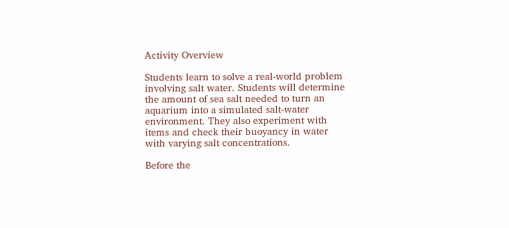Activity Overview

Students learn to solve a real-world problem involving salt water. Students will determine the amount of sea salt needed to turn an aquarium into a simulated salt-water environment. They also experiment with items and check their buoyancy in water with varying salt concentrations.

Before the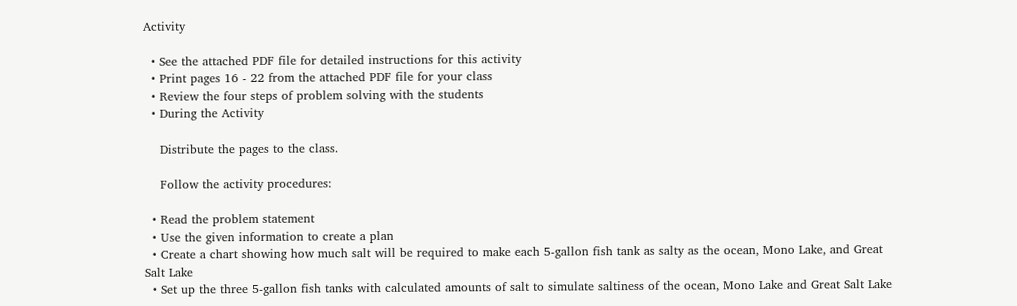Activity

  • See the attached PDF file for detailed instructions for this activity
  • Print pages 16 - 22 from the attached PDF file for your class
  • Review the four steps of problem solving with the students
  • During the Activity

    Distribute the pages to the class.

    Follow the activity procedures:

  • Read the problem statement
  • Use the given information to create a plan
  • Create a chart showing how much salt will be required to make each 5-gallon fish tank as salty as the ocean, Mono Lake, and Great Salt Lake
  • Set up the three 5-gallon fish tanks with calculated amounts of salt to simulate saltiness of the ocean, Mono Lake and Great Salt Lake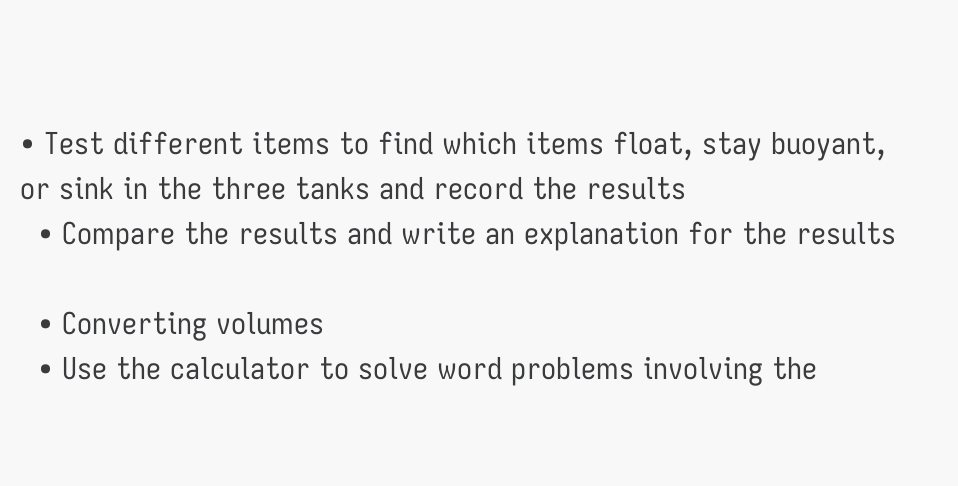• Test different items to find which items float, stay buoyant, or sink in the three tanks and record the results
  • Compare the results and write an explanation for the results

  • Converting volumes
  • Use the calculator to solve word problems involving the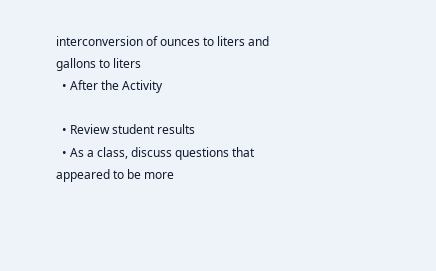interconversion of ounces to liters and gallons to liters
  • After the Activity

  • Review student results
  • As a class, discuss questions that appeared to be more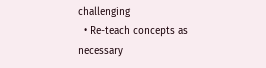challenging
  • Re-teach concepts as necessary